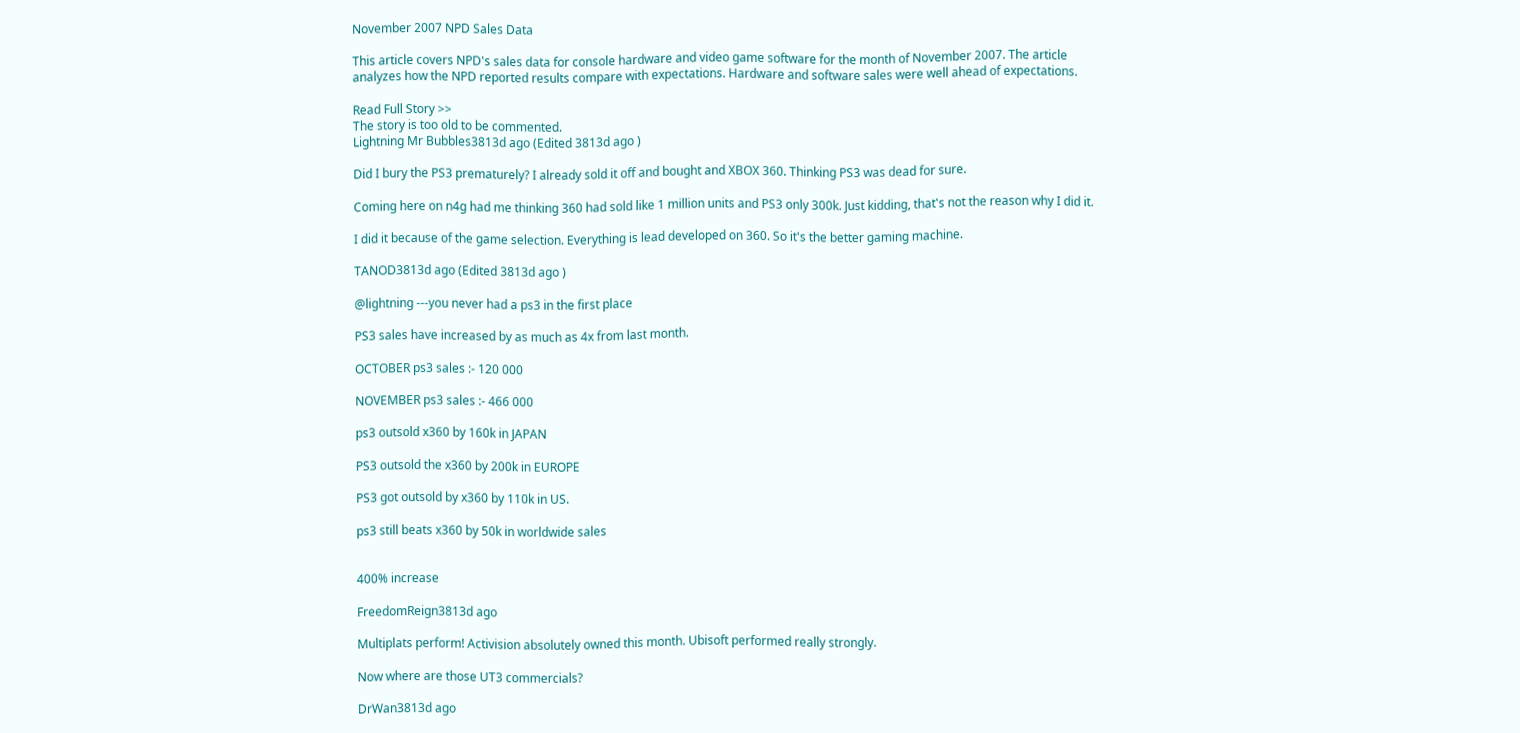November 2007 NPD Sales Data

This article covers NPD's sales data for console hardware and video game software for the month of November 2007. The article analyzes how the NPD reported results compare with expectations. Hardware and software sales were well ahead of expectations.

Read Full Story >>
The story is too old to be commented.
Lightning Mr Bubbles3813d ago (Edited 3813d ago )

Did I bury the PS3 prematurely? I already sold it off and bought and XBOX 360. Thinking PS3 was dead for sure.

Coming here on n4g had me thinking 360 had sold like 1 million units and PS3 only 300k. Just kidding, that's not the reason why I did it.

I did it because of the game selection. Everything is lead developed on 360. So it's the better gaming machine.

TANOD3813d ago (Edited 3813d ago )

@lightning ---you never had a ps3 in the first place

PS3 sales have increased by as much as 4x from last month.

OCTOBER ps3 sales :- 120 000

NOVEMBER ps3 sales :- 466 000

ps3 outsold x360 by 160k in JAPAN

PS3 outsold the x360 by 200k in EUROPE

PS3 got outsold by x360 by 110k in US.

ps3 still beats x360 by 50k in worldwide sales


400% increase

FreedomReign3813d ago

Multiplats perform! Activision absolutely owned this month. Ubisoft performed really strongly.

Now where are those UT3 commercials?

DrWan3813d ago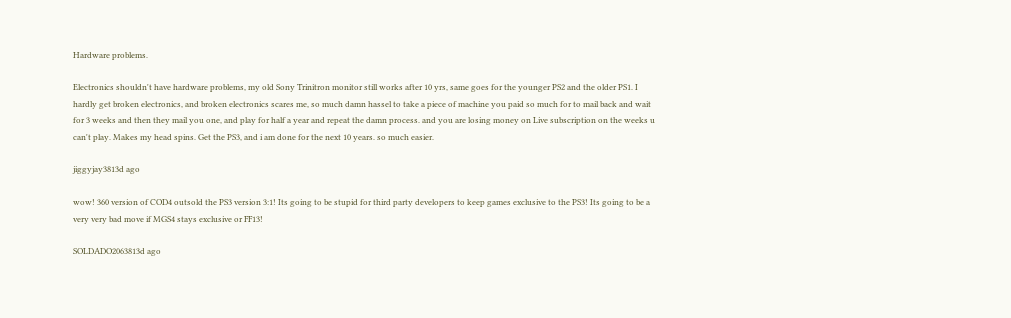Hardware problems.

Electronics shouldn't have hardware problems, my old Sony Trinitron monitor still works after 10 yrs, same goes for the younger PS2 and the older PS1. I hardly get broken electronics, and broken electronics scares me, so much damn hassel to take a piece of machine you paid so much for to mail back and wait for 3 weeks and then they mail you one, and play for half a year and repeat the damn process. and you are losing money on Live subscription on the weeks u can't play. Makes my head spins. Get the PS3, and i am done for the next 10 years. so much easier.

jiggyjay3813d ago

wow! 360 version of COD4 outsold the PS3 version 3:1! Its going to be stupid for third party developers to keep games exclusive to the PS3! Its going to be a very very bad move if MGS4 stays exclusive or FF13!

SOLDADO2063813d ago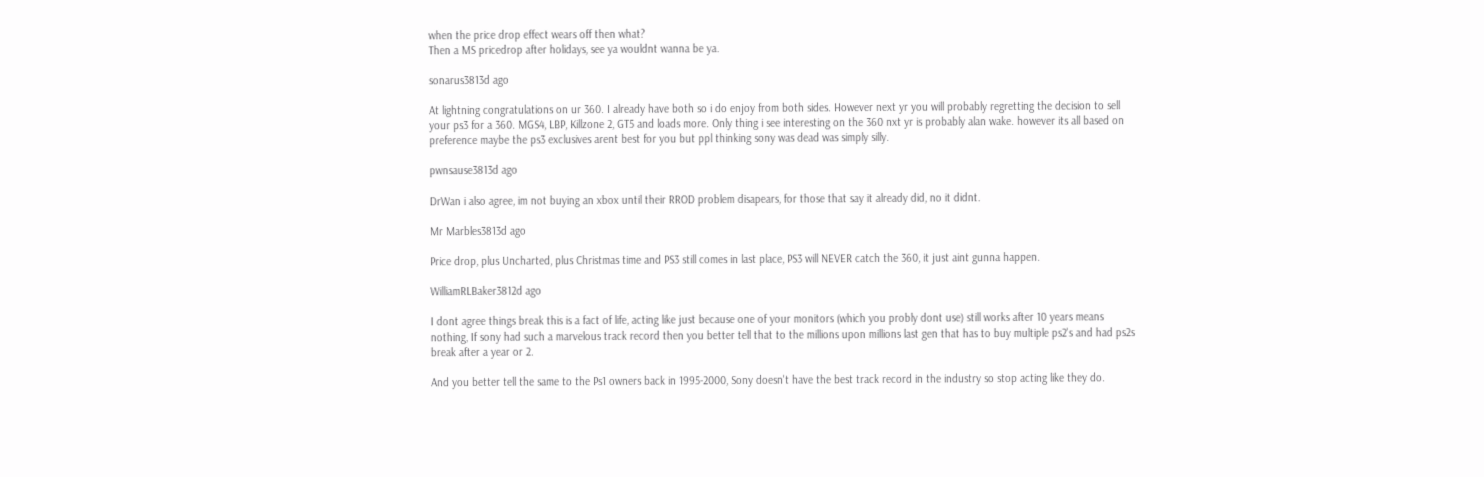when the price drop effect wears off then what?
Then a MS pricedrop after holidays, see ya wouldnt wanna be ya.

sonarus3813d ago

At lightning congratulations on ur 360. I already have both so i do enjoy from both sides. However next yr you will probably regretting the decision to sell your ps3 for a 360. MGS4, LBP, Killzone 2, GT5 and loads more. Only thing i see interesting on the 360 nxt yr is probably alan wake. however its all based on preference maybe the ps3 exclusives arent best for you but ppl thinking sony was dead was simply silly.

pwnsause3813d ago

DrWan i also agree, im not buying an xbox until their RROD problem disapears, for those that say it already did, no it didnt.

Mr Marbles3813d ago

Price drop, plus Uncharted, plus Christmas time and PS3 still comes in last place, PS3 will NEVER catch the 360, it just aint gunna happen.

WilliamRLBaker3812d ago

I dont agree things break this is a fact of life, acting like just because one of your monitors (which you probly dont use) still works after 10 years means nothing, If sony had such a marvelous track record then you better tell that to the millions upon millions last gen that has to buy multiple ps2's and had ps2s break after a year or 2.

And you better tell the same to the Ps1 owners back in 1995-2000, Sony doesn't have the best track record in the industry so stop acting like they do.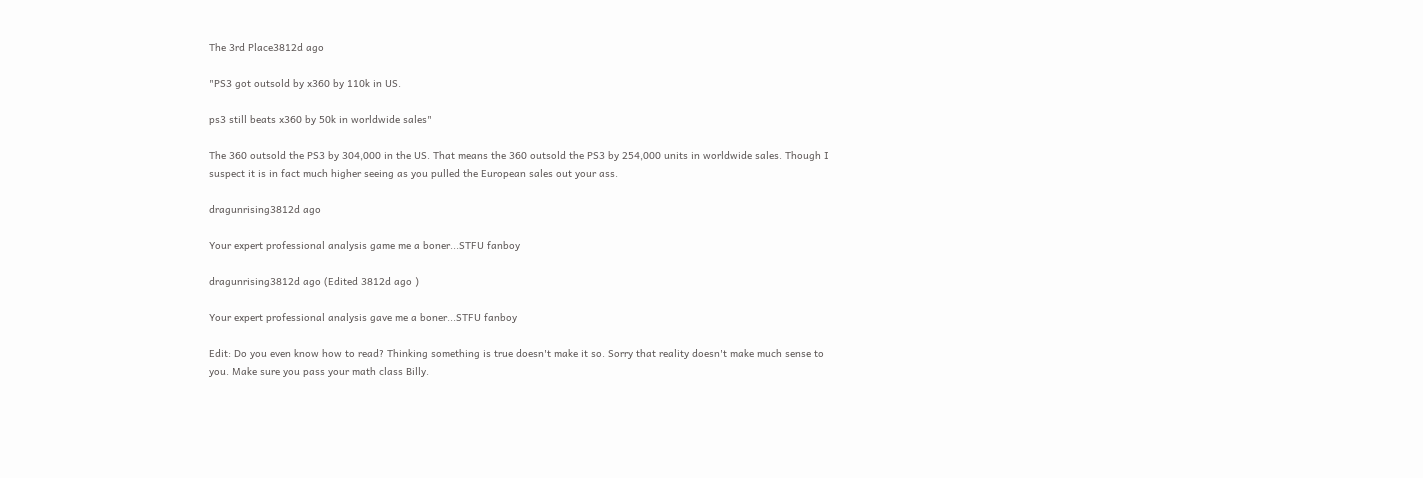The 3rd Place3812d ago

"PS3 got outsold by x360 by 110k in US.

ps3 still beats x360 by 50k in worldwide sales"

The 360 outsold the PS3 by 304,000 in the US. That means the 360 outsold the PS3 by 254,000 units in worldwide sales. Though I suspect it is in fact much higher seeing as you pulled the European sales out your ass.

dragunrising3812d ago

Your expert professional analysis game me a boner...STFU fanboy

dragunrising3812d ago (Edited 3812d ago )

Your expert professional analysis gave me a boner...STFU fanboy

Edit: Do you even know how to read? Thinking something is true doesn't make it so. Sorry that reality doesn't make much sense to you. Make sure you pass your math class Billy.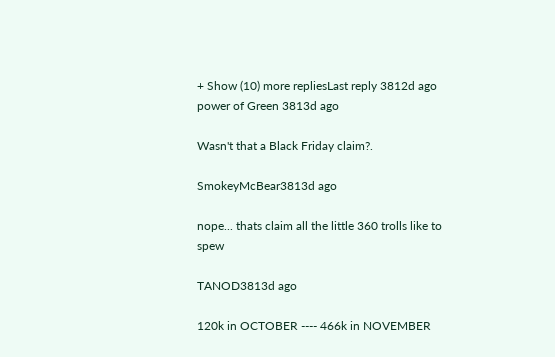+ Show (10) more repliesLast reply 3812d ago
power of Green 3813d ago

Wasn't that a Black Friday claim?.

SmokeyMcBear3813d ago

nope... thats claim all the little 360 trolls like to spew

TANOD3813d ago

120k in OCTOBER ---- 466k in NOVEMBER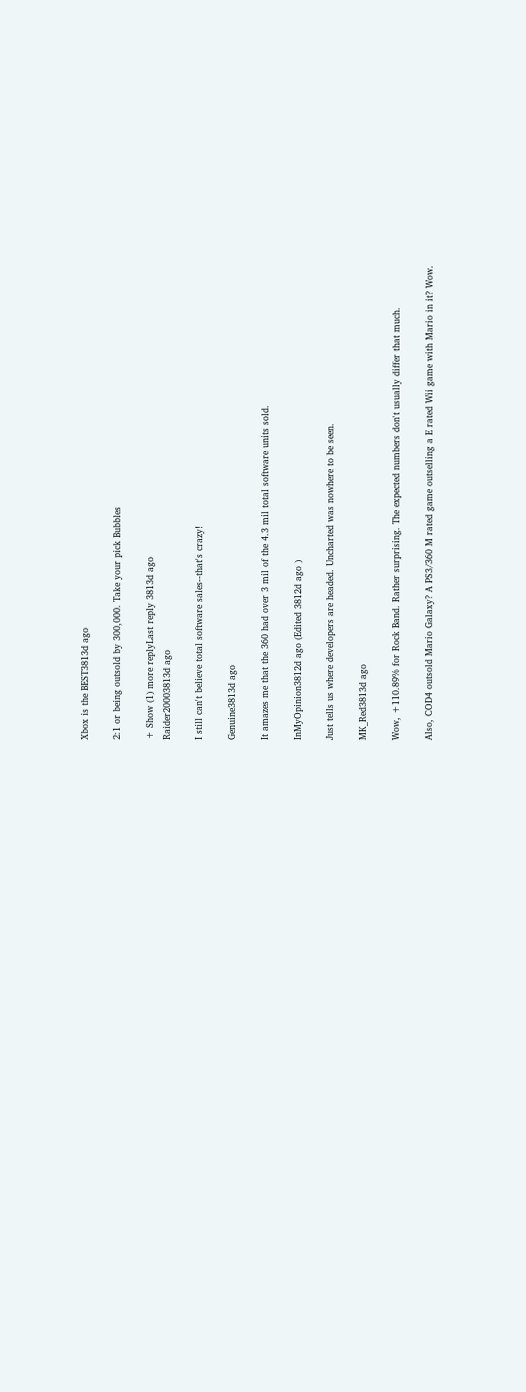Xbox is the BEST3813d ago

2:1 or being outsold by 300,000. Take your pick Bubbles

+ Show (1) more replyLast reply 3813d ago
Raider20003813d ago

I still can't believe total software sales--that's crazy!

Genuine3813d ago

It amazes me that the 360 had over 3 mil of the 4.3 mil total software units sold.

InMyOpinion3812d ago (Edited 3812d ago )

Just tells us where developers are headed. Uncharted was nowhere to be seen.

MK_Red3813d ago

Wow, +110.89% for Rock Band. Rather surprising. The expected numbers don't usually differ that much.

Also, COD4 outsold Mario Galaxy? A PS3/360 M rated game outselling a E rated Wii game with Mario in it? Wow.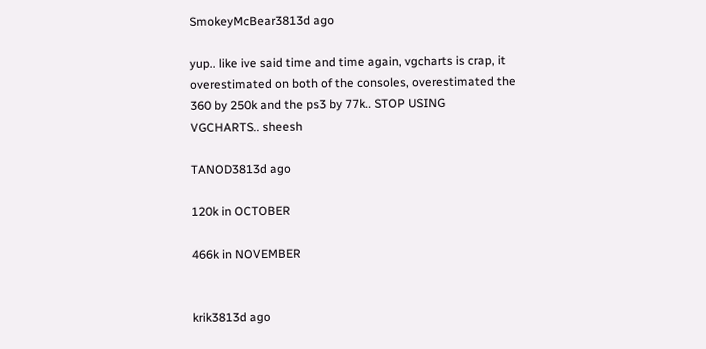SmokeyMcBear3813d ago

yup.. like ive said time and time again, vgcharts is crap, it overestimated on both of the consoles, overestimated the 360 by 250k and the ps3 by 77k.. STOP USING VGCHARTS.. sheesh

TANOD3813d ago

120k in OCTOBER

466k in NOVEMBER


krik3813d ago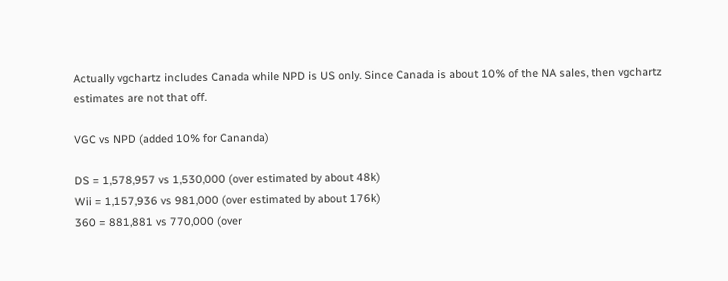Actually vgchartz includes Canada while NPD is US only. Since Canada is about 10% of the NA sales, then vgchartz estimates are not that off.

VGC vs NPD (added 10% for Cananda)

DS = 1,578,957 vs 1,530,000 (over estimated by about 48k)
Wii = 1,157,936 vs 981,000 (over estimated by about 176k)
360 = 881,881 vs 770,000 (over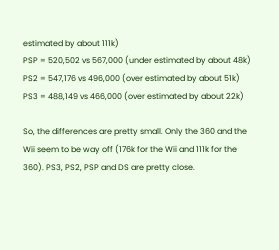estimated by about 111k)
PSP = 520,502 vs 567,000 (under estimated by about 48k)
PS2 = 547,176 vs 496,000 (over estimated by about 51k)
PS3 = 488,149 vs 466,000 (over estimated by about 22k)

So, the differences are pretty small. Only the 360 and the Wii seem to be way off (176k for the Wii and 111k for the 360). PS3, PS2, PSP and DS are pretty close.